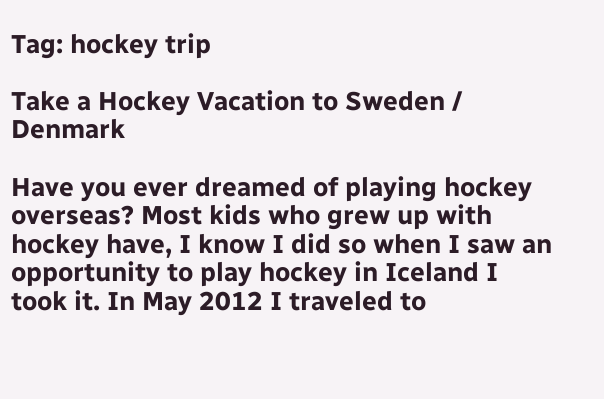Tag: hockey trip

Take a Hockey Vacation to Sweden / Denmark

Have you ever dreamed of playing hockey overseas? Most kids who grew up with hockey have, I know I did so when I saw an opportunity to play hockey in Iceland I took it. In May 2012 I traveled to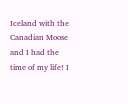Iceland with the Canadian Moose and I had the time of my life! I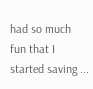had so much fun that I started saving ...